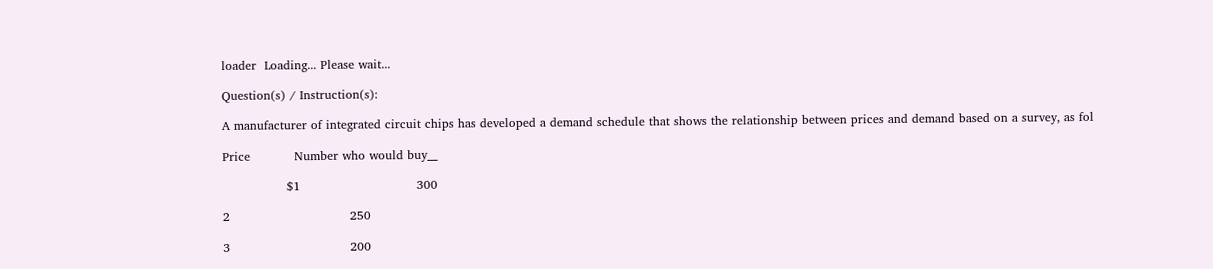loader  Loading... Please wait...

Question(s) / Instruction(s):

A manufacturer of integrated circuit chips has developed a demand schedule that shows the relationship between prices and demand based on a survey, as fol

Price           Number who would buy__

                $1                             300

2                              250

3                              200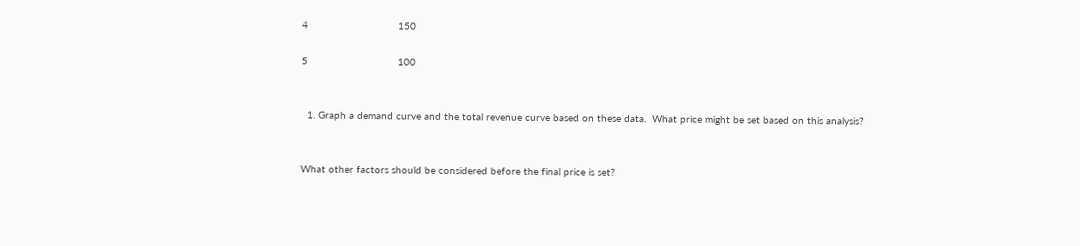4                              150

5                              100


  1. Graph a demand curve and the total revenue curve based on these data.  What price might be set based on this analysis?


What other factors should be considered before the final price is set?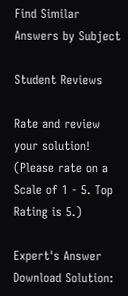Find Similar Answers by Subject

Student Reviews

Rate and review your solution! (Please rate on a Scale of 1 - 5. Top Rating is 5.)

Expert's Answer
Download Solution: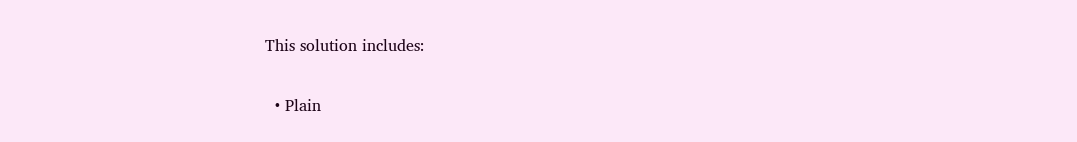This solution includes:

  • Plain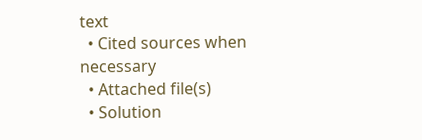text
  • Cited sources when necessary
  • Attached file(s)
  • Solution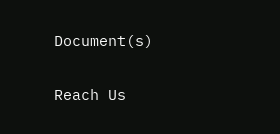Document(s)

Reach Us